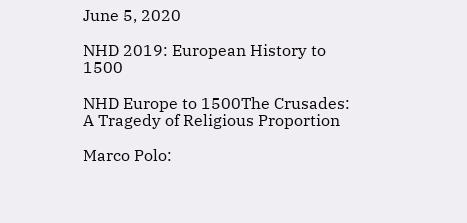June 5, 2020

NHD 2019: European History to 1500

NHD Europe to 1500The Crusades: A Tragedy of Religious Proportion

Marco Polo: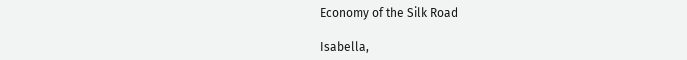Economy of the Silk Road

Isabella,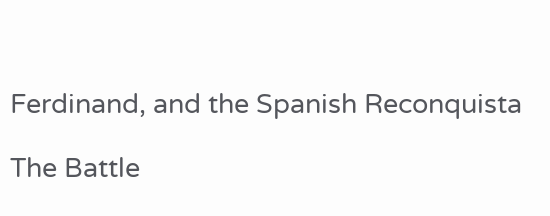Ferdinand, and the Spanish Reconquista

The Battle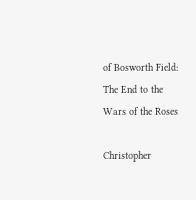of Bosworth Field: The End to the Wars of the Roses

Christopher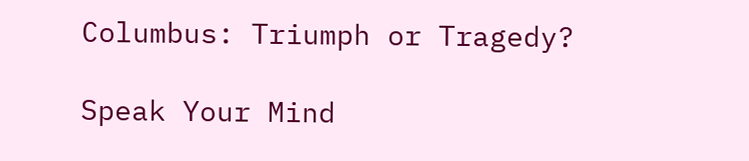Columbus: Triumph or Tragedy?

Speak Your Mind